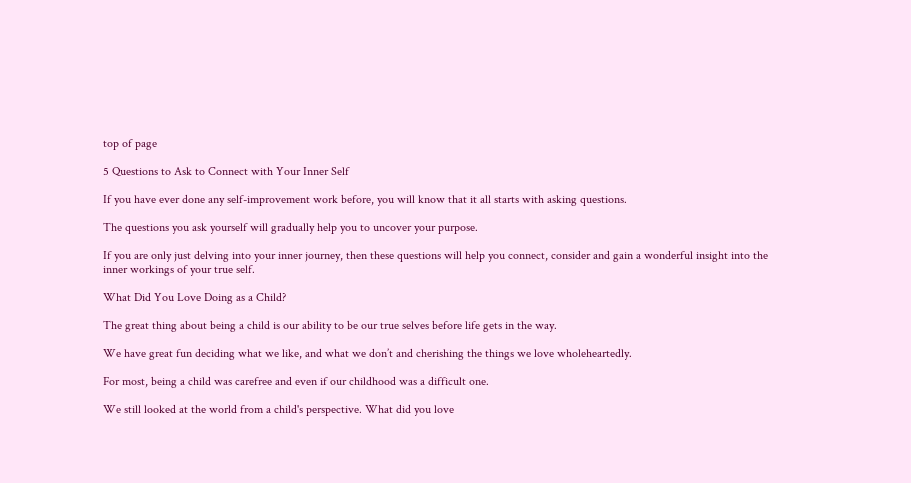top of page

5 Questions to Ask to Connect with Your Inner Self

If you have ever done any self-improvement work before, you will know that it all starts with asking questions.

The questions you ask yourself will gradually help you to uncover your purpose.

If you are only just delving into your inner journey, then these questions will help you connect, consider and gain a wonderful insight into the inner workings of your true self.

What Did You Love Doing as a Child?

The great thing about being a child is our ability to be our true selves before life gets in the way.

We have great fun deciding what we like, and what we don’t and cherishing the things we love wholeheartedly.

For most, being a child was carefree and even if our childhood was a difficult one.

We still looked at the world from a child's perspective. What did you love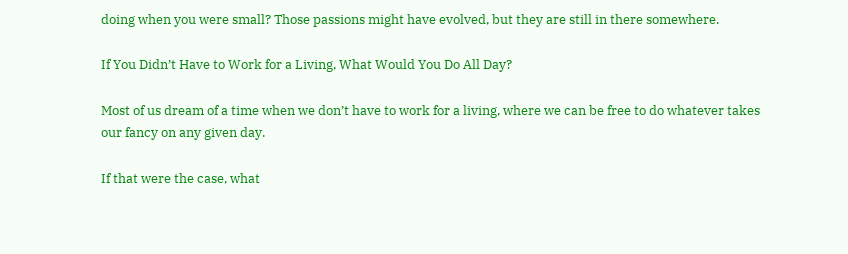doing when you were small? Those passions might have evolved, but they are still in there somewhere.

If You Didn’t Have to Work for a Living, What Would You Do All Day?

Most of us dream of a time when we don’t have to work for a living, where we can be free to do whatever takes our fancy on any given day.

If that were the case, what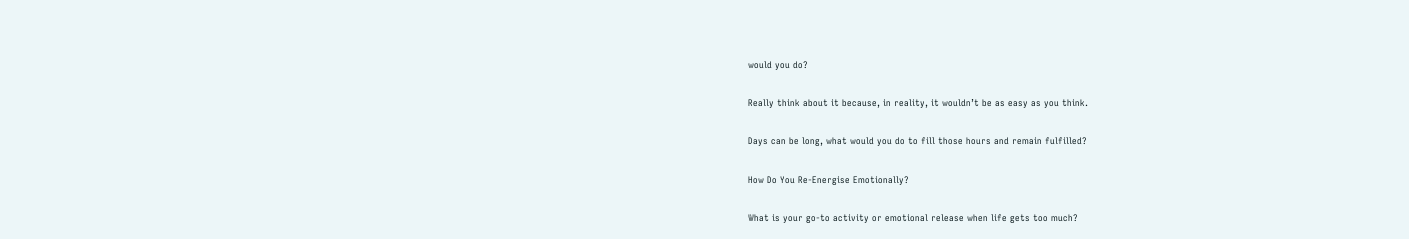would you do?

Really think about it because, in reality, it wouldn’t be as easy as you think.

Days can be long, what would you do to fill those hours and remain fulfilled?

How Do You Re-Energise Emotionally?

What is your go-to activity or emotional release when life gets too much?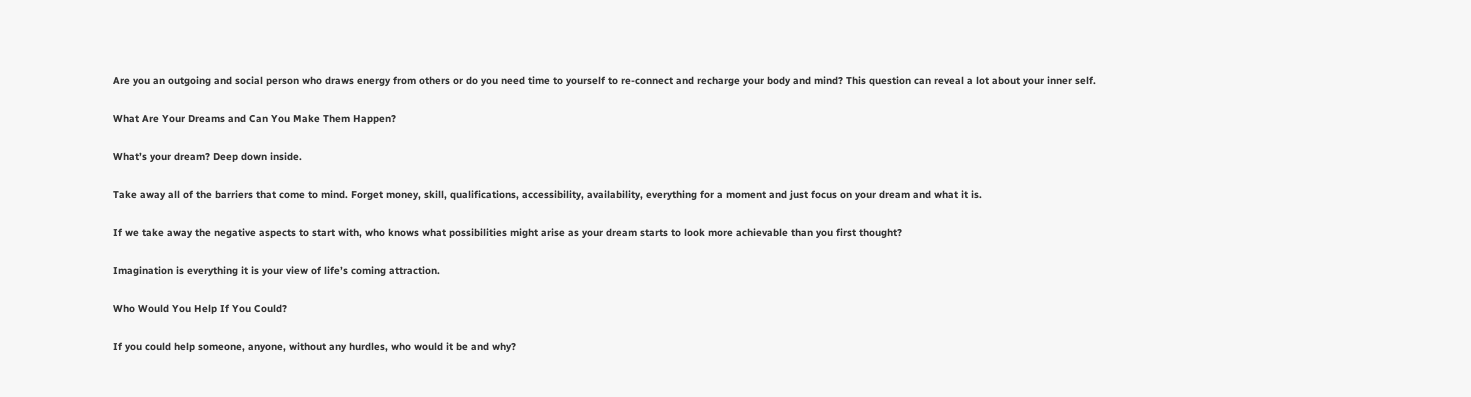Are you an outgoing and social person who draws energy from others or do you need time to yourself to re-connect and recharge your body and mind? This question can reveal a lot about your inner self.

What Are Your Dreams and Can You Make Them Happen?

What’s your dream? Deep down inside.

Take away all of the barriers that come to mind. Forget money, skill, qualifications, accessibility, availability, everything for a moment and just focus on your dream and what it is.

If we take away the negative aspects to start with, who knows what possibilities might arise as your dream starts to look more achievable than you first thought?

Imagination is everything it is your view of life’s coming attraction.

Who Would You Help If You Could?

If you could help someone, anyone, without any hurdles, who would it be and why?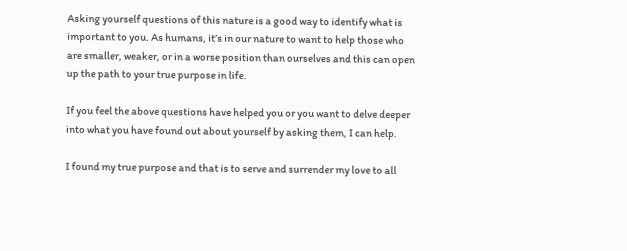Asking yourself questions of this nature is a good way to identify what is important to you. As humans, it’s in our nature to want to help those who are smaller, weaker, or in a worse position than ourselves and this can open up the path to your true purpose in life.

If you feel the above questions have helped you or you want to delve deeper into what you have found out about yourself by asking them, I can help.

I found my true purpose and that is to serve and surrender my love to all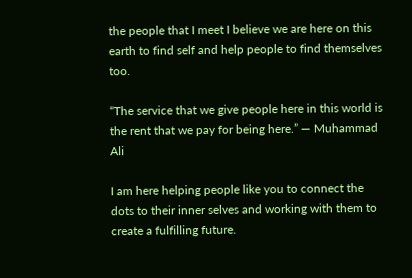the people that I meet I believe we are here on this earth to find self and help people to find themselves too.

“The service that we give people here in this world is the rent that we pay for being here.” — Muhammad Ali

I am here helping people like you to connect the dots to their inner selves and working with them to create a fulfilling future.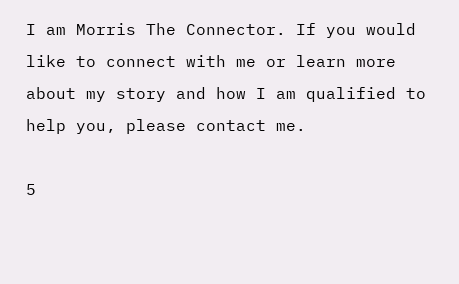I am Morris The Connector. If you would like to connect with me or learn more about my story and how I am qualified to help you, please contact me.

5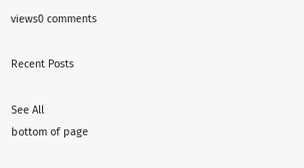views0 comments

Recent Posts

See All
bottom of page